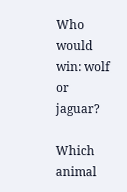Who would win: wolf or jaguar?

Which animal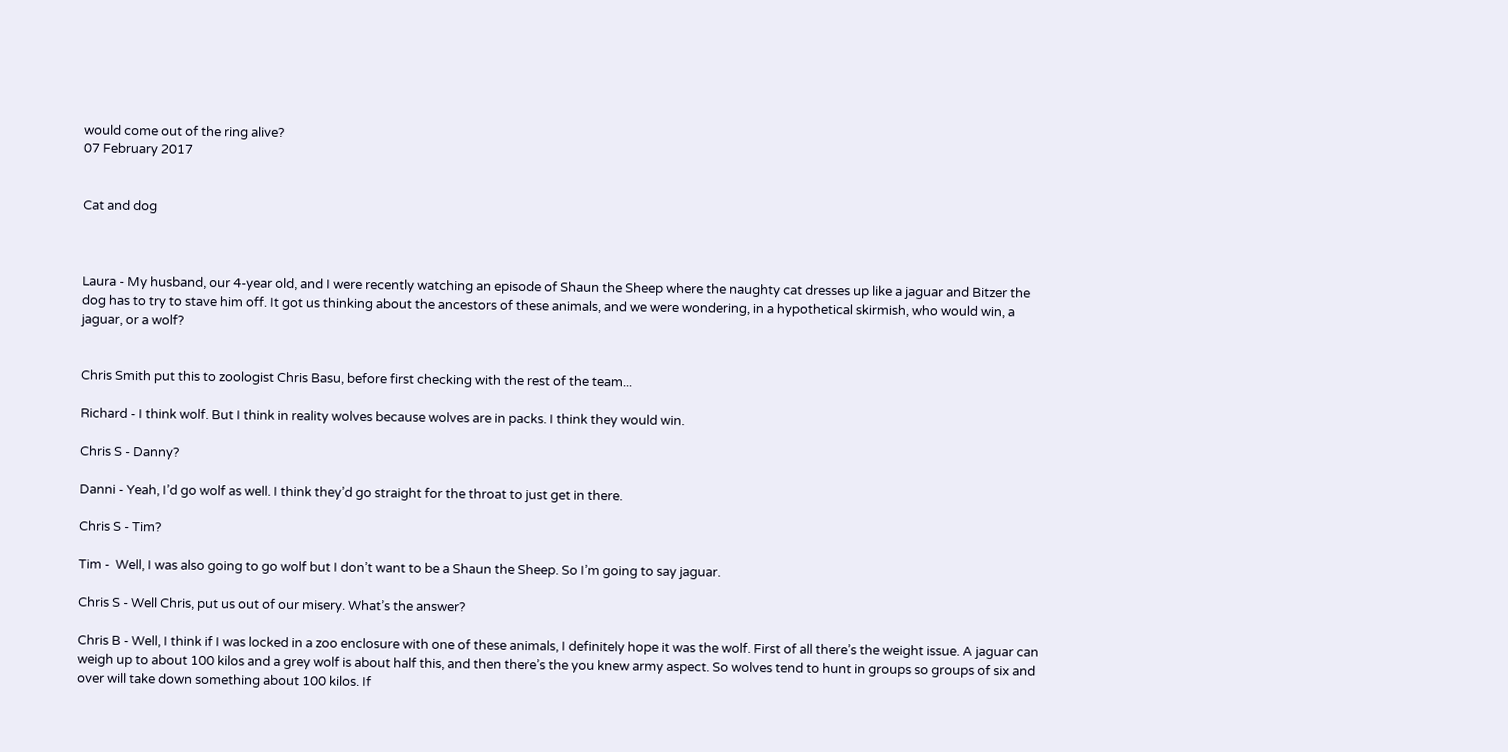would come out of the ring alive?
07 February 2017


Cat and dog



Laura - My husband, our 4-year old, and I were recently watching an episode of Shaun the Sheep where the naughty cat dresses up like a jaguar and Bitzer the dog has to try to stave him off. It got us thinking about the ancestors of these animals, and we were wondering, in a hypothetical skirmish, who would win, a jaguar, or a wolf?


Chris Smith put this to zoologist Chris Basu, before first checking with the rest of the team...

Richard - I think wolf. But I think in reality wolves because wolves are in packs. I think they would win.

Chris S - Danny?

Danni - Yeah, I’d go wolf as well. I think they’d go straight for the throat to just get in there.

Chris S - Tim?

Tim -  Well, I was also going to go wolf but I don’t want to be a Shaun the Sheep. So I’m going to say jaguar.

Chris S - Well Chris, put us out of our misery. What’s the answer?

Chris B - Well, I think if I was locked in a zoo enclosure with one of these animals, I definitely hope it was the wolf. First of all there’s the weight issue. A jaguar can weigh up to about 100 kilos and a grey wolf is about half this, and then there’s the you knew army aspect. So wolves tend to hunt in groups so groups of six and over will take down something about 100 kilos. If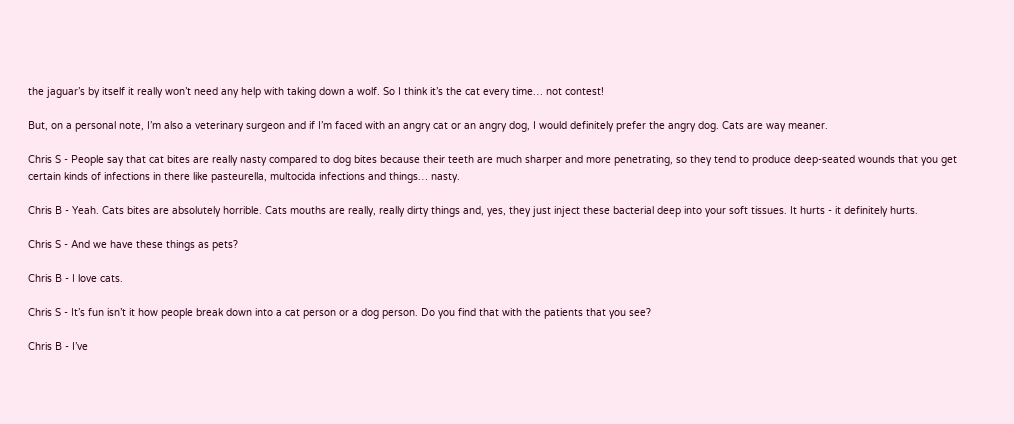the jaguar’s by itself it really won’t need any help with taking down a wolf. So I think it’s the cat every time… not contest!

But, on a personal note, I’m also a veterinary surgeon and if I’m faced with an angry cat or an angry dog, I would definitely prefer the angry dog. Cats are way meaner.

Chris S - People say that cat bites are really nasty compared to dog bites because their teeth are much sharper and more penetrating, so they tend to produce deep-seated wounds that you get certain kinds of infections in there like pasteurella, multocida infections and things… nasty.

Chris B - Yeah. Cats bites are absolutely horrible. Cats mouths are really, really dirty things and, yes, they just inject these bacterial deep into your soft tissues. It hurts - it definitely hurts.

Chris S - And we have these things as pets?

Chris B - I love cats.

Chris S - It’s fun isn’t it how people break down into a cat person or a dog person. Do you find that with the patients that you see?

Chris B - I’ve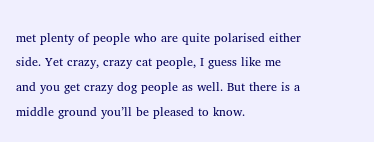met plenty of people who are quite polarised either side. Yet crazy, crazy cat people, I guess like me and you get crazy dog people as well. But there is a middle ground you’ll be pleased to know.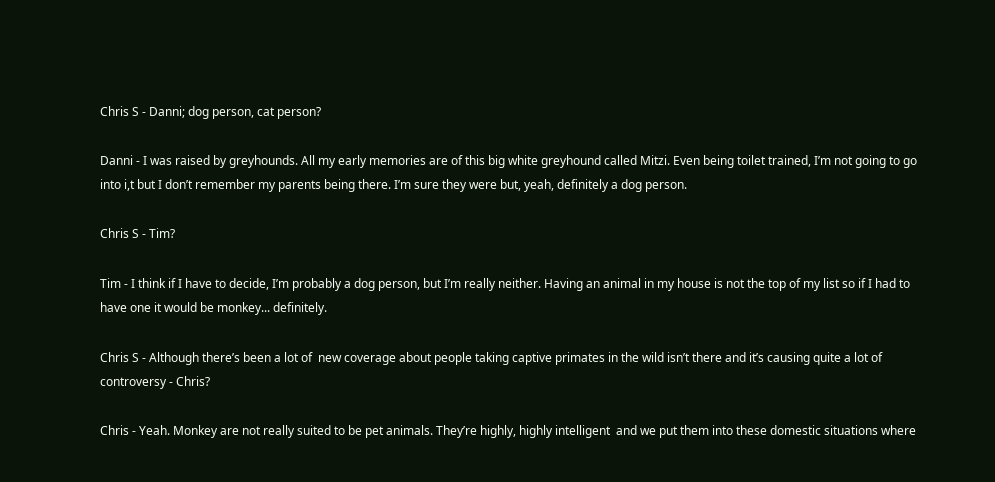Chris S - Danni; dog person, cat person?

Danni - I was raised by greyhounds. All my early memories are of this big white greyhound called Mitzi. Even being toilet trained, I’m not going to go into i,t but I don’t remember my parents being there. I’m sure they were but, yeah, definitely a dog person.

Chris S - Tim?

Tim - I think if I have to decide, I’m probably a dog person, but I’m really neither. Having an animal in my house is not the top of my list so if I had to have one it would be monkey... definitely.

Chris S - Although there’s been a lot of  new coverage about people taking captive primates in the wild isn’t there and it’s causing quite a lot of controversy - Chris?

Chris - Yeah. Monkey are not really suited to be pet animals. They’re highly, highly intelligent  and we put them into these domestic situations where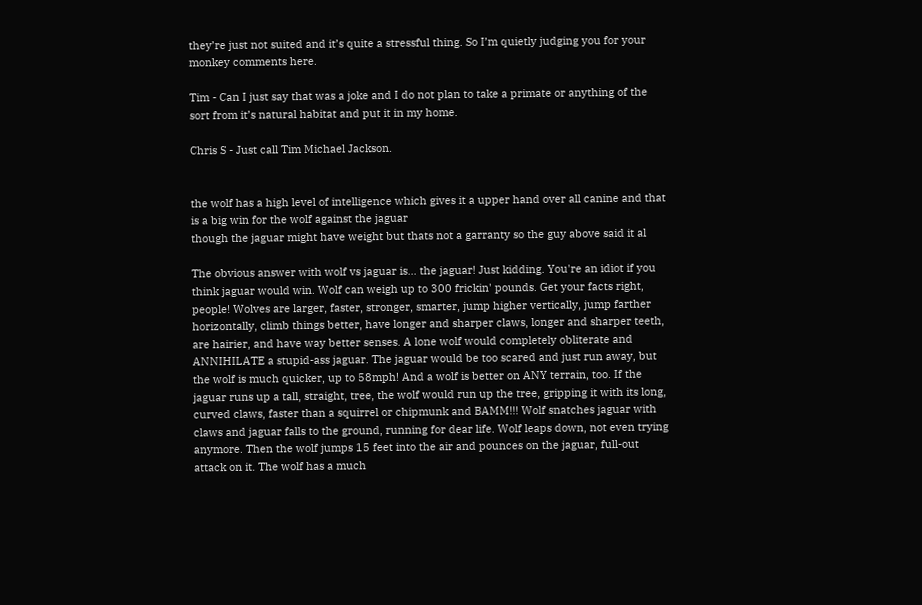they’re just not suited and it’s quite a stressful thing. So I’m quietly judging you for your monkey comments here.

Tim - Can I just say that was a joke and I do not plan to take a primate or anything of the sort from it’s natural habitat and put it in my home.

Chris S - Just call Tim Michael Jackson.


the wolf has a high level of intelligence which gives it a upper hand over all canine and that is a big win for the wolf against the jaguar
though the jaguar might have weight but thats not a garranty so the guy above said it al

The obvious answer with wolf vs jaguar is... the jaguar! Just kidding. You're an idiot if you think jaguar would win. Wolf can weigh up to 300 frickin' pounds. Get your facts right, people! Wolves are larger, faster, stronger, smarter, jump higher vertically, jump farther horizontally, climb things better, have longer and sharper claws, longer and sharper teeth, are hairier, and have way better senses. A lone wolf would completely obliterate and ANNIHILATE a stupid-ass jaguar. The jaguar would be too scared and just run away, but the wolf is much quicker, up to 58mph! And a wolf is better on ANY terrain, too. If the jaguar runs up a tall, straight, tree, the wolf would run up the tree, gripping it with its long, curved claws, faster than a squirrel or chipmunk and BAMM!!! Wolf snatches jaguar with claws and jaguar falls to the ground, running for dear life. Wolf leaps down, not even trying anymore. Then the wolf jumps 15 feet into the air and pounces on the jaguar, full-out attack on it. The wolf has a much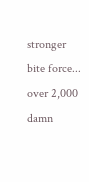stronger bite force... over 2,000 damn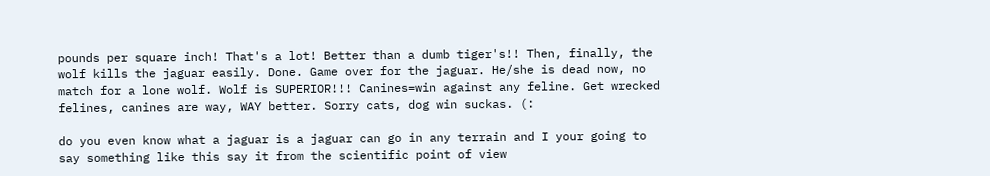pounds per square inch! That's a lot! Better than a dumb tiger's!! Then, finally, the wolf kills the jaguar easily. Done. Game over for the jaguar. He/she is dead now, no match for a lone wolf. Wolf is SUPERIOR!!! Canines=win against any feline. Get wrecked felines, canines are way, WAY better. Sorry cats, dog win suckas. (:

do you even know what a jaguar is a jaguar can go in any terrain and I your going to say something like this say it from the scientific point of view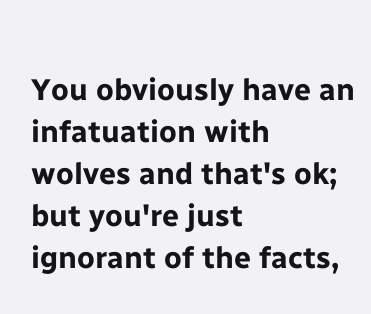You obviously have an infatuation with wolves and that's ok; but you're just ignorant of the facts,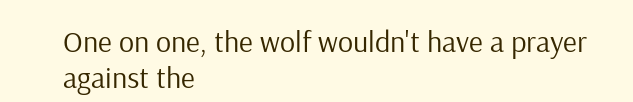One on one, the wolf wouldn't have a prayer against the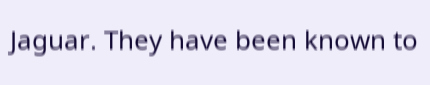Jaguar. They have been known to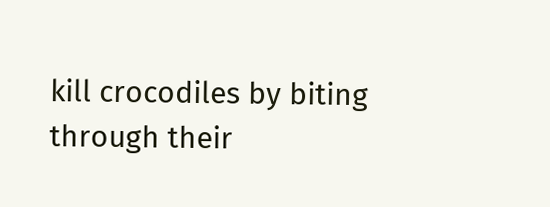kill crocodiles by biting through their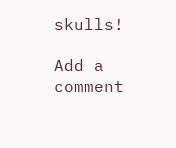skulls!

Add a comment